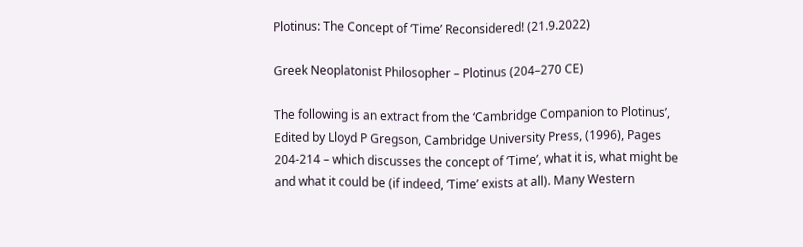Plotinus: The Concept of ‘Time’ Reconsidered! (21.9.2022)

Greek Neoplatonist Philosopher – Plotinus (204–270 CE)

The following is an extract from the ‘Cambridge Companion to Plotinus’, Edited by Lloyd P Gregson, Cambridge University Press, (1996), Pages 204-214 – which discusses the concept of ‘Time’, what it is, what might be and what it could be (if indeed, ‘Time’ exists at all). Many Western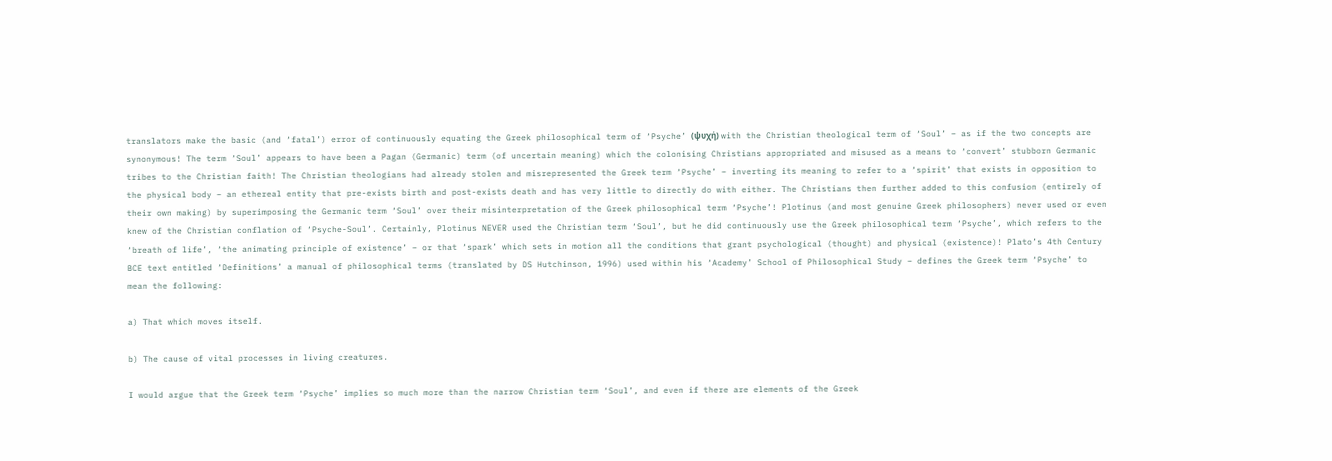translators make the basic (and ‘fatal’) error of continuously equating the Greek philosophical term of ‘Psyche’ (ψυχή) with the Christian theological term of ‘Soul’ – as if the two concepts are synonymous! The term ‘Soul’ appears to have been a Pagan (Germanic) term (of uncertain meaning) which the colonising Christians appropriated and misused as a means to ‘convert’ stubborn Germanic tribes to the Christian faith! The Christian theologians had already stolen and misrepresented the Greek term ‘Psyche’ – inverting its meaning to refer to a ‘spirit’ that exists in opposition to the physical body – an ethereal entity that pre-exists birth and post-exists death and has very little to directly do with either. The Christians then further added to this confusion (entirely of their own making) by superimposing the Germanic term ‘Soul’ over their misinterpretation of the Greek philosophical term ‘Psyche’! Plotinus (and most genuine Greek philosophers) never used or even knew of the Christian conflation of ‘Psyche-Soul’. Certainly, Plotinus NEVER used the Christian term ‘Soul’, but he did continuously use the Greek philosophical term ‘Psyche’, which refers to the ‘breath of life’, ‘the animating principle of existence’ – or that ‘spark’ which sets in motion all the conditions that grant psychological (thought) and physical (existence)! Plato’s 4th Century BCE text entitled ‘Definitions’ a manual of philosophical terms (translated by DS Hutchinson, 1996) used within his ‘Academy’ School of Philosophical Study – defines the Greek term ‘Psyche’ to mean the following:

a) That which moves itself.

b) The cause of vital processes in living creatures.

I would argue that the Greek term ‘Psyche’ implies so much more than the narrow Christian term ‘Soul’, and even if there are elements of the Greek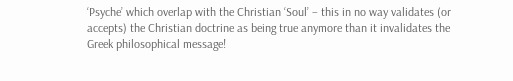‘Psyche’ which overlap with the Christian ‘Soul’ – this in no way validates (or accepts) the Christian doctrine as being true anymore than it invalidates the Greek philosophical message!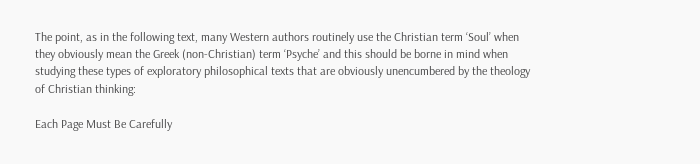The point, as in the following text, many Western authors routinely use the Christian term ‘Soul’ when they obviously mean the Greek (non-Christian) term ‘Psyche’ and this should be borne in mind when studying these types of exploratory philosophical texts that are obviously unencumbered by the theology of Christian thinking:

Each Page Must Be Carefully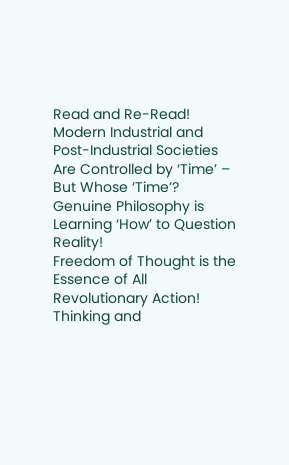Read and Re-Read!
Modern Industrial and Post-Industrial Societies Are Controlled by ‘Time’ – But Whose ‘Time’?
Genuine Philosophy is Learning ‘How’ to Question Reality!
Freedom of Thought is the Essence of All Revolutionary Action!
Thinking and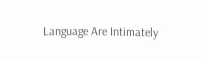Language Are Intimately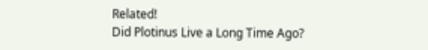Related!
Did Plotinus Live a Long Time Ago?